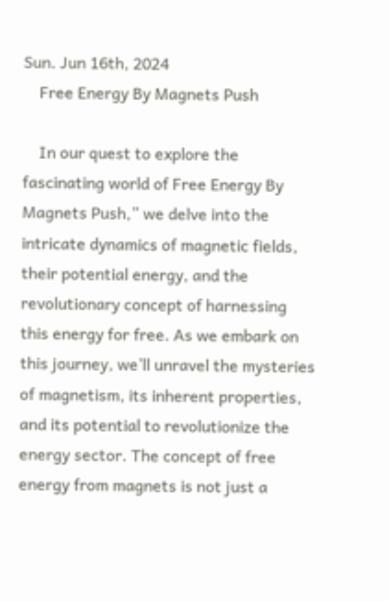Sun. Jun 16th, 2024
    Free Energy By Magnets Push

    In our quest to explore the fascinating world of Free Energy By Magnets Push,” we delve into the intricate dynamics of magnetic fields, their potential energy, and the revolutionary concept of harnessing this energy for free. As we embark on this journey, we’ll unravel the mysteries of magnetism, its inherent properties, and its potential to revolutionize the energy sector. The concept of free energy from magnets is not just a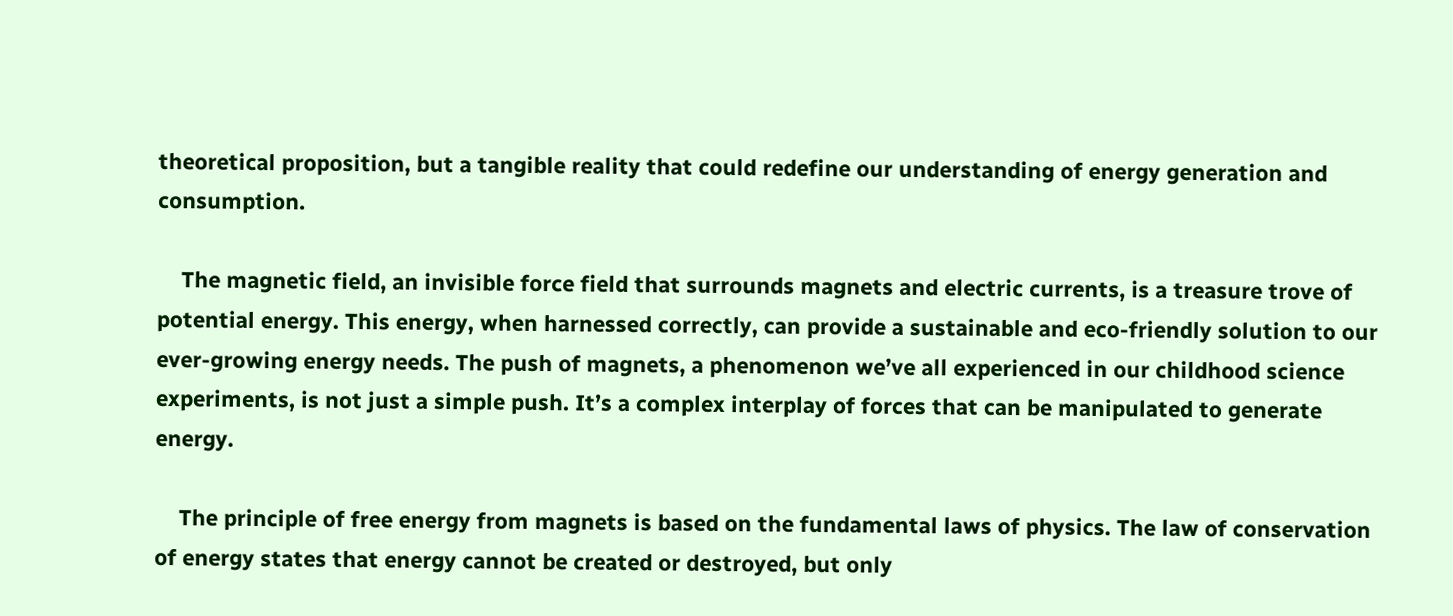theoretical proposition, but a tangible reality that could redefine our understanding of energy generation and consumption.

    The magnetic field, an invisible force field that surrounds magnets and electric currents, is a treasure trove of potential energy. This energy, when harnessed correctly, can provide a sustainable and eco-friendly solution to our ever-growing energy needs. The push of magnets, a phenomenon we’ve all experienced in our childhood science experiments, is not just a simple push. It’s a complex interplay of forces that can be manipulated to generate energy.

    The principle of free energy from magnets is based on the fundamental laws of physics. The law of conservation of energy states that energy cannot be created or destroyed, but only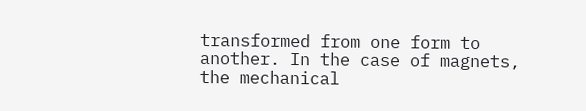transformed from one form to another. In the case of magnets, the mechanical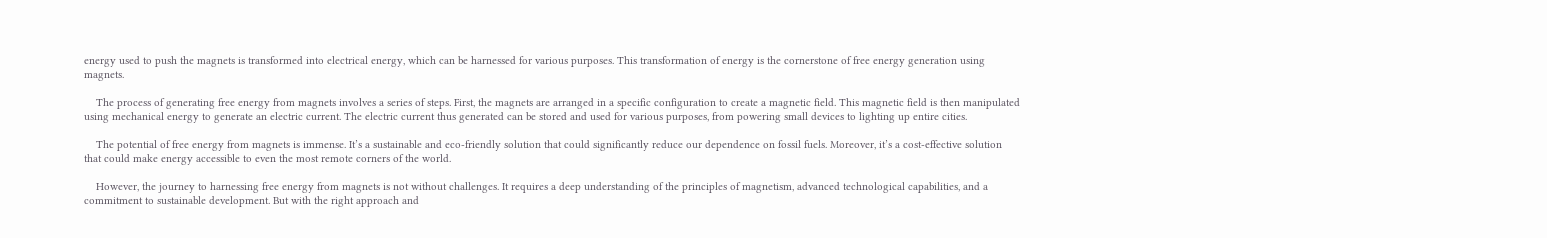energy used to push the magnets is transformed into electrical energy, which can be harnessed for various purposes. This transformation of energy is the cornerstone of free energy generation using magnets.

    The process of generating free energy from magnets involves a series of steps. First, the magnets are arranged in a specific configuration to create a magnetic field. This magnetic field is then manipulated using mechanical energy to generate an electric current. The electric current thus generated can be stored and used for various purposes, from powering small devices to lighting up entire cities.

    The potential of free energy from magnets is immense. It’s a sustainable and eco-friendly solution that could significantly reduce our dependence on fossil fuels. Moreover, it’s a cost-effective solution that could make energy accessible to even the most remote corners of the world.

    However, the journey to harnessing free energy from magnets is not without challenges. It requires a deep understanding of the principles of magnetism, advanced technological capabilities, and a commitment to sustainable development. But with the right approach and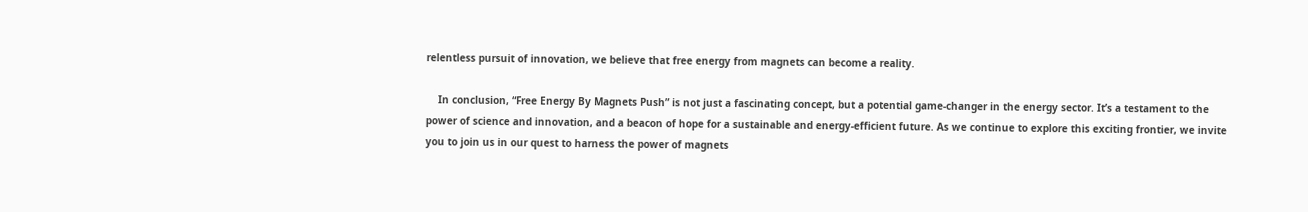relentless pursuit of innovation, we believe that free energy from magnets can become a reality.

    In conclusion, “Free Energy By Magnets Push” is not just a fascinating concept, but a potential game-changer in the energy sector. It’s a testament to the power of science and innovation, and a beacon of hope for a sustainable and energy-efficient future. As we continue to explore this exciting frontier, we invite you to join us in our quest to harness the power of magnets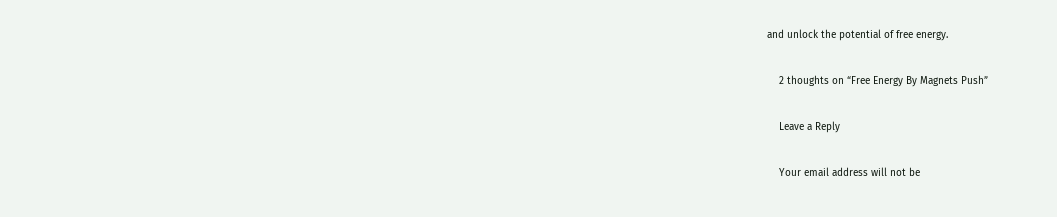and unlock the potential of free energy.

    2 thoughts on “Free Energy By Magnets Push”

    Leave a Reply

    Your email address will not be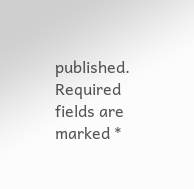published. Required fields are marked *